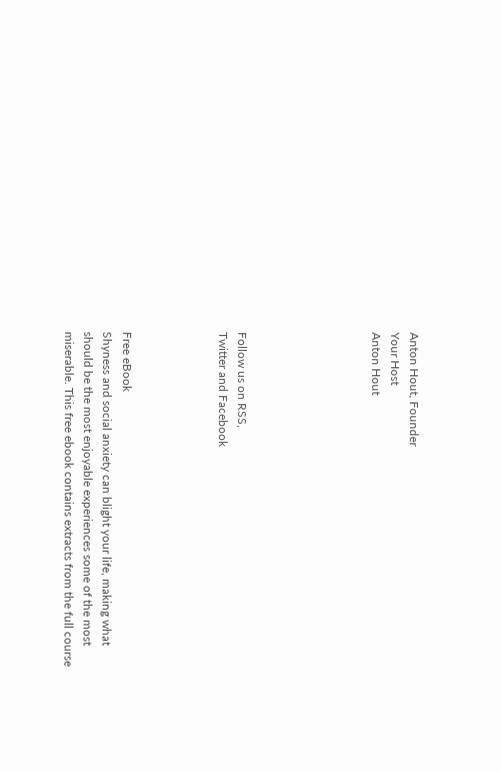Anton Hout, Founder
Your Host
Anton Hout






Follow us on RSS,
Twitter and Facebook




Free eBook
Shyness and social anxiety can blight your life, making what should be the most enjoyable experiences some of the most miserable. This free ebook contains extracts from the full course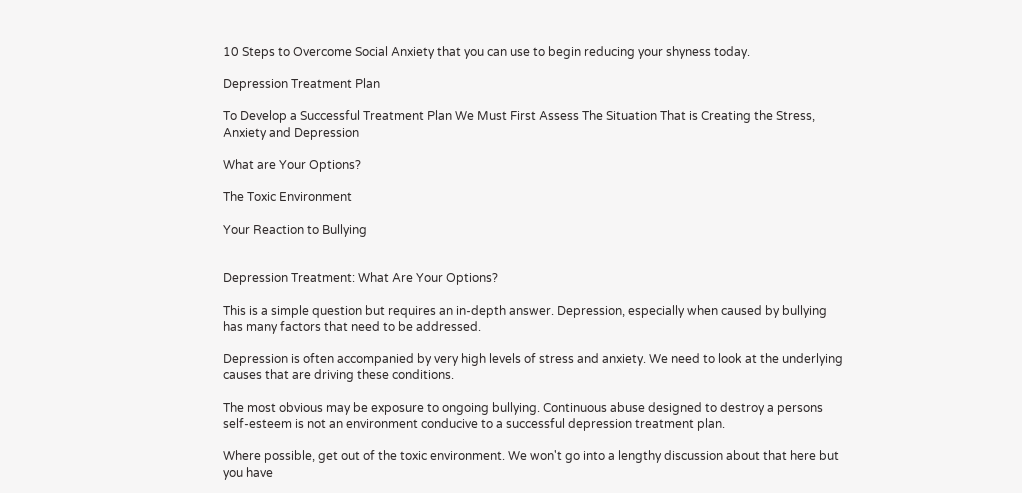10 Steps to Overcome Social Anxiety that you can use to begin reducing your shyness today.

Depression Treatment Plan

To Develop a Successful Treatment Plan We Must First Assess The Situation That is Creating the Stress, Anxiety and Depression

What are Your Options?

The Toxic Environment

Your Reaction to Bullying


Depression Treatment: What Are Your Options?

This is a simple question but requires an in-depth answer. Depression, especially when caused by bullying has many factors that need to be addressed.

Depression is often accompanied by very high levels of stress and anxiety. We need to look at the underlying causes that are driving these conditions.

The most obvious may be exposure to ongoing bullying. Continuous abuse designed to destroy a persons self-esteem is not an environment conducive to a successful depression treatment plan.

Where possible, get out of the toxic environment. We won't go into a lengthy discussion about that here but you have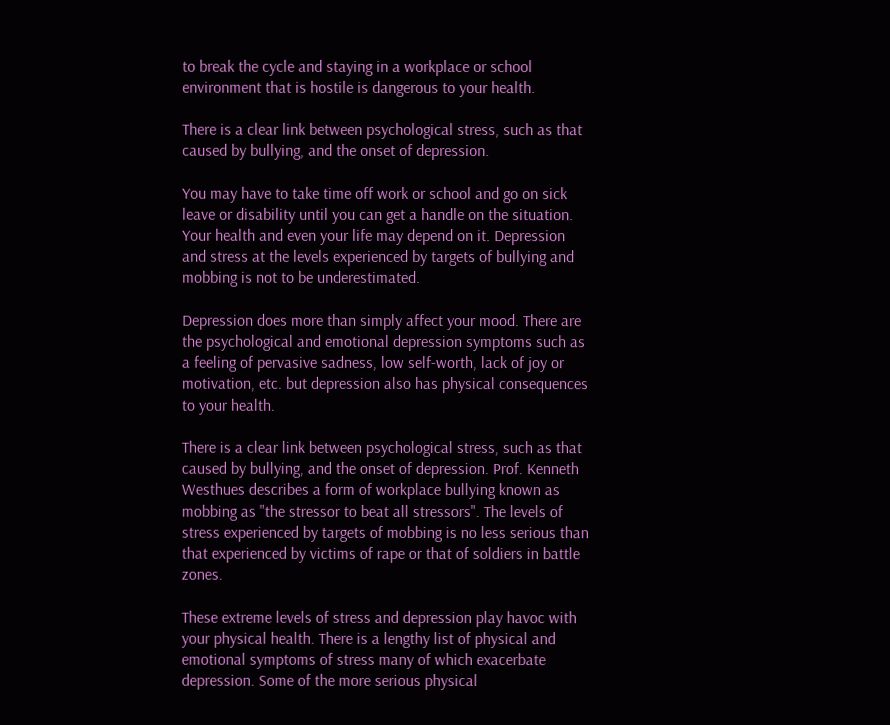to break the cycle and staying in a workplace or school environment that is hostile is dangerous to your health.

There is a clear link between psychological stress, such as that caused by bullying, and the onset of depression.

You may have to take time off work or school and go on sick leave or disability until you can get a handle on the situation. Your health and even your life may depend on it. Depression and stress at the levels experienced by targets of bullying and mobbing is not to be underestimated.

Depression does more than simply affect your mood. There are the psychological and emotional depression symptoms such as a feeling of pervasive sadness, low self-worth, lack of joy or motivation, etc. but depression also has physical consequences to your health.

There is a clear link between psychological stress, such as that caused by bullying, and the onset of depression. Prof. Kenneth Westhues describes a form of workplace bullying known as mobbing as "the stressor to beat all stressors". The levels of stress experienced by targets of mobbing is no less serious than that experienced by victims of rape or that of soldiers in battle zones.

These extreme levels of stress and depression play havoc with your physical health. There is a lengthy list of physical and emotional symptoms of stress many of which exacerbate depression. Some of the more serious physical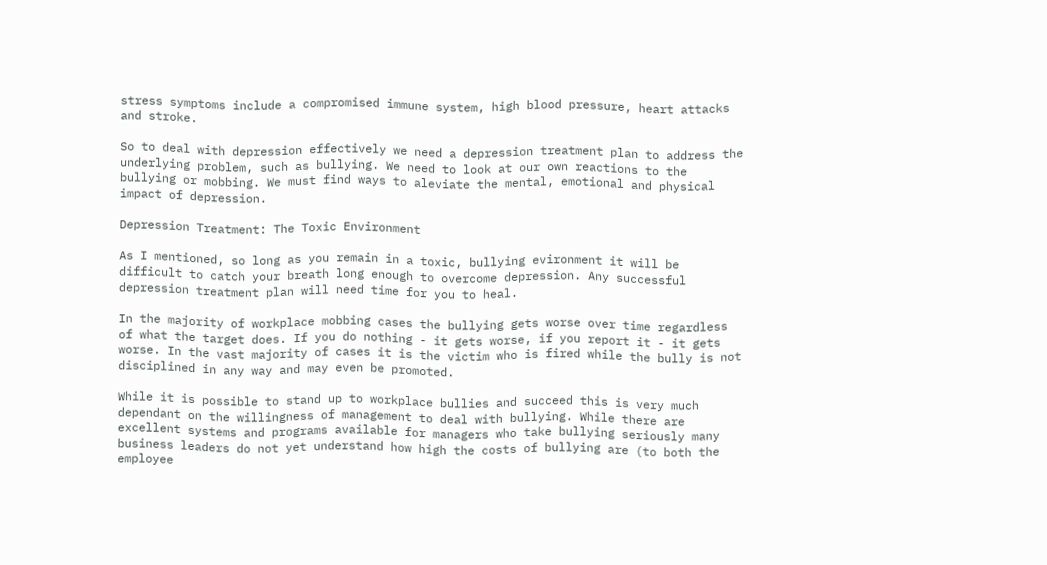stress symptoms include a compromised immune system, high blood pressure, heart attacks and stroke.

So to deal with depression effectively we need a depression treatment plan to address the underlying problem, such as bullying. We need to look at our own reactions to the bullying or mobbing. We must find ways to aleviate the mental, emotional and physical impact of depression.

Depression Treatment: The Toxic Environment

As I mentioned, so long as you remain in a toxic, bullying evironment it will be difficult to catch your breath long enough to overcome depression. Any successful depression treatment plan will need time for you to heal.

In the majority of workplace mobbing cases the bullying gets worse over time regardless of what the target does. If you do nothing - it gets worse, if you report it - it gets worse. In the vast majority of cases it is the victim who is fired while the bully is not disciplined in any way and may even be promoted.

While it is possible to stand up to workplace bullies and succeed this is very much dependant on the willingness of management to deal with bullying. While there are excellent systems and programs available for managers who take bullying seriously many business leaders do not yet understand how high the costs of bullying are (to both the employee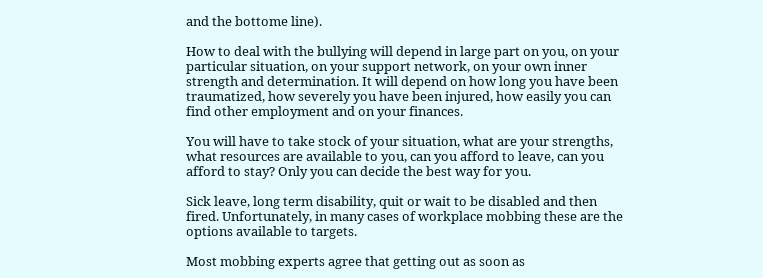and the bottome line).

How to deal with the bullying will depend in large part on you, on your particular situation, on your support network, on your own inner strength and determination. It will depend on how long you have been traumatized, how severely you have been injured, how easily you can find other employment and on your finances.

You will have to take stock of your situation, what are your strengths, what resources are available to you, can you afford to leave, can you afford to stay? Only you can decide the best way for you.

Sick leave, long term disability, quit or wait to be disabled and then fired. Unfortunately, in many cases of workplace mobbing these are the options available to targets.

Most mobbing experts agree that getting out as soon as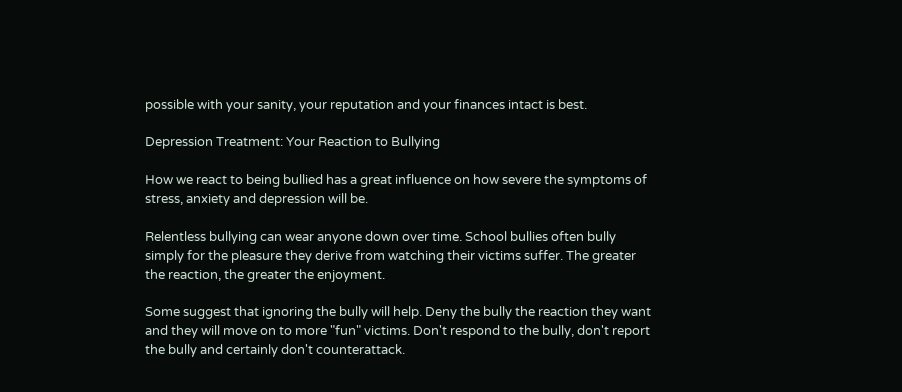possible with your sanity, your reputation and your finances intact is best.

Depression Treatment: Your Reaction to Bullying

How we react to being bullied has a great influence on how severe the symptoms of stress, anxiety and depression will be.

Relentless bullying can wear anyone down over time. School bullies often bully simply for the pleasure they derive from watching their victims suffer. The greater the reaction, the greater the enjoyment.

Some suggest that ignoring the bully will help. Deny the bully the reaction they want and they will move on to more "fun" victims. Don't respond to the bully, don't report the bully and certainly don't counterattack.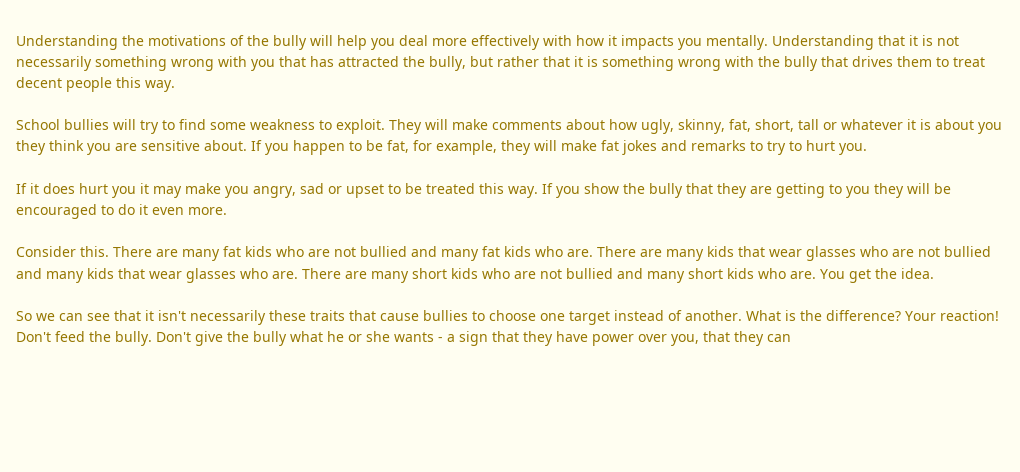Understanding the motivations of the bully will help you deal more effectively with how it impacts you mentally. Understanding that it is not necessarily something wrong with you that has attracted the bully, but rather that it is something wrong with the bully that drives them to treat decent people this way.

School bullies will try to find some weakness to exploit. They will make comments about how ugly, skinny, fat, short, tall or whatever it is about you they think you are sensitive about. If you happen to be fat, for example, they will make fat jokes and remarks to try to hurt you.

If it does hurt you it may make you angry, sad or upset to be treated this way. If you show the bully that they are getting to you they will be encouraged to do it even more.

Consider this. There are many fat kids who are not bullied and many fat kids who are. There are many kids that wear glasses who are not bullied and many kids that wear glasses who are. There are many short kids who are not bullied and many short kids who are. You get the idea.

So we can see that it isn't necessarily these traits that cause bullies to choose one target instead of another. What is the difference? Your reaction! Don't feed the bully. Don't give the bully what he or she wants - a sign that they have power over you, that they can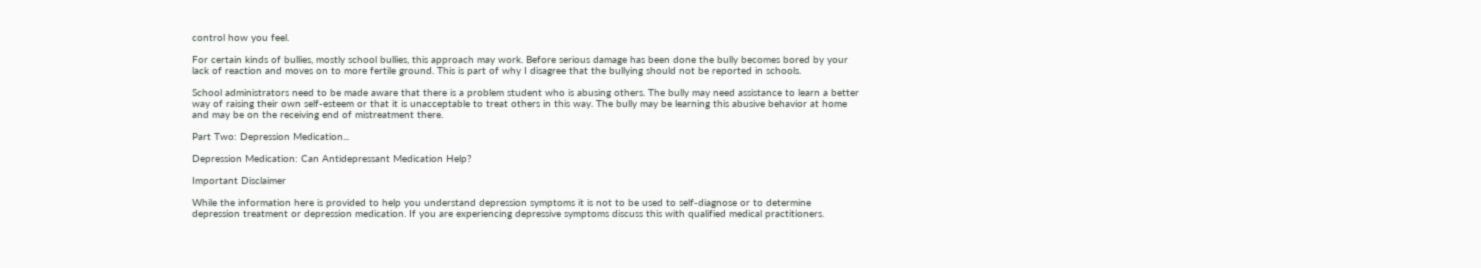control how you feel.

For certain kinds of bullies, mostly school bullies, this approach may work. Before serious damage has been done the bully becomes bored by your lack of reaction and moves on to more fertile ground. This is part of why I disagree that the bullying should not be reported in schools.

School administrators need to be made aware that there is a problem student who is abusing others. The bully may need assistance to learn a better way of raising their own self-esteem or that it is unacceptable to treat others in this way. The bully may be learning this abusive behavior at home and may be on the receiving end of mistreatment there.

Part Two: Depression Medication...

Depression Medication: Can Antidepressant Medication Help?

Important Disclaimer

While the information here is provided to help you understand depression symptoms it is not to be used to self-diagnose or to determine depression treatment or depression medication. If you are experiencing depressive symptoms discuss this with qualified medical practitioners.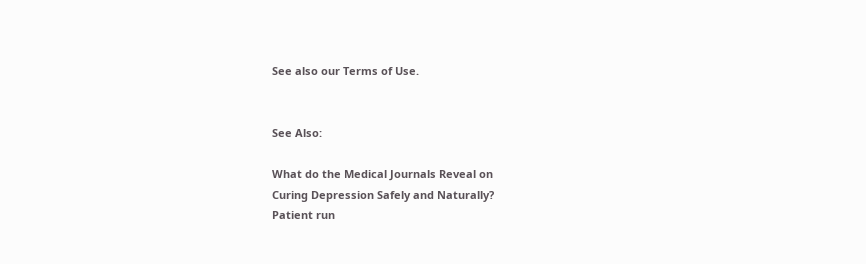See also our Terms of Use.


See Also:

What do the Medical Journals Reveal on
Curing Depression Safely and Naturally?
Patient run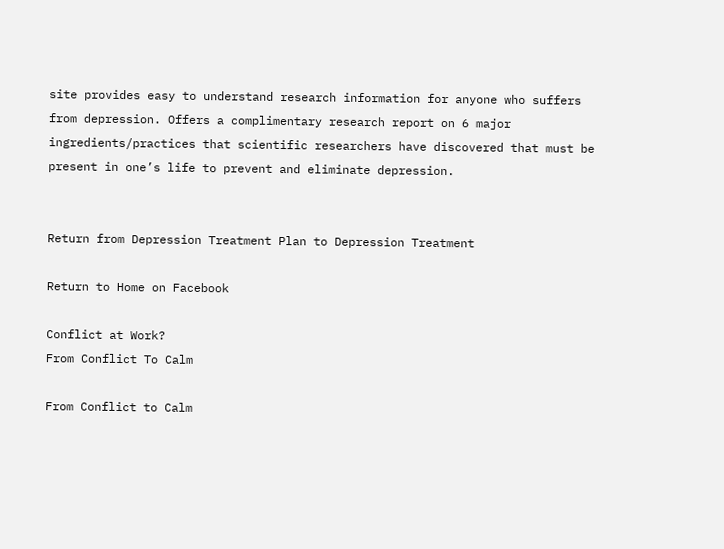site provides easy to understand research information for anyone who suffers from depression. Offers a complimentary research report on 6 major ingredients/practices that scientific researchers have discovered that must be present in one’s life to prevent and eliminate depression.


Return from Depression Treatment Plan to Depression Treatment

Return to Home on Facebook

Conflict at Work?
From Conflict To Calm

From Conflict to Calm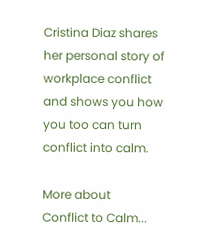Cristina Diaz shares her personal story of workplace conflict and shows you how you too can turn conflict into calm.

More about
Conflict to Calm...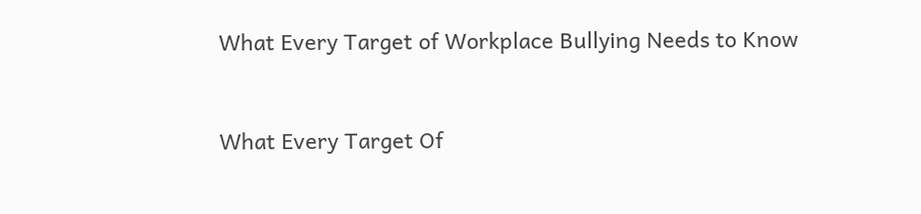What Every Target of Workplace Bullying Needs to Know


What Every Target Of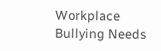Workplace Bullying Needs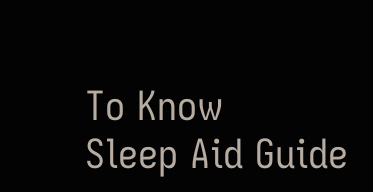To Know
Sleep Aid Guide